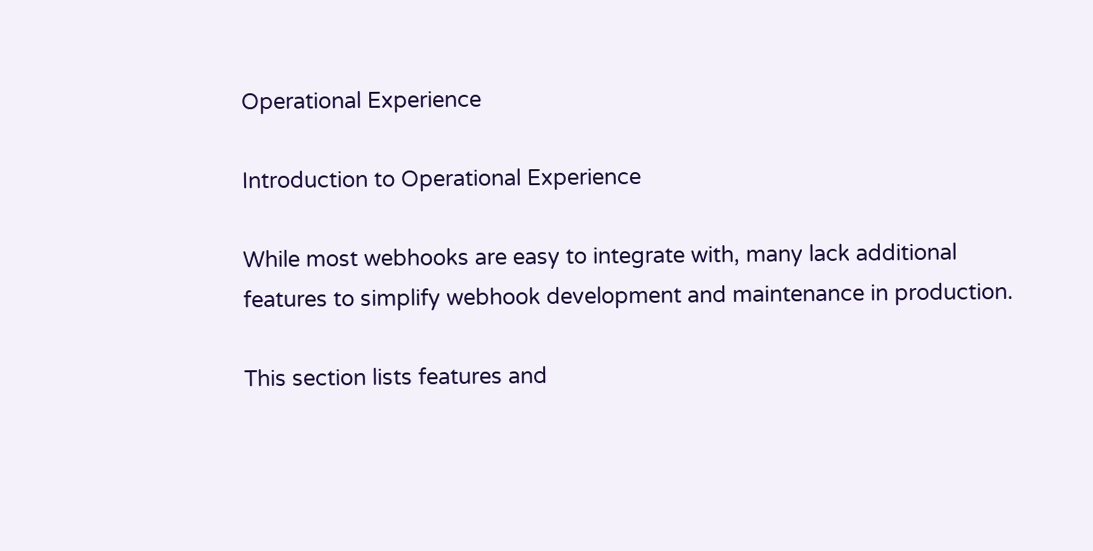Operational Experience

Introduction to Operational Experience

While most webhooks are easy to integrate with, many lack additional features to simplify webhook development and maintenance in production.

This section lists features and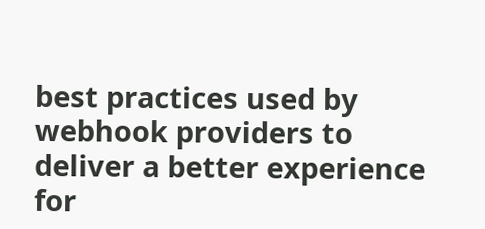best practices used by webhook providers to deliver a better experience for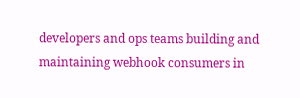developers and ops teams building and maintaining webhook consumers in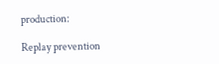production:

Replay prevention